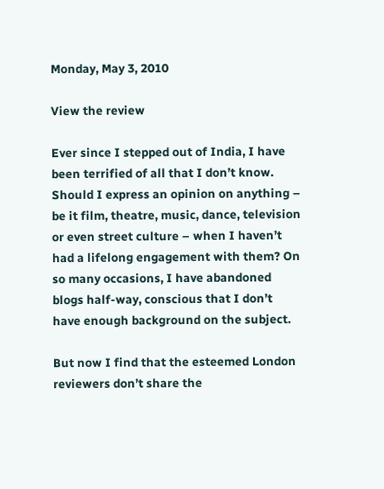Monday, May 3, 2010

View the review

Ever since I stepped out of India, I have been terrified of all that I don’t know. Should I express an opinion on anything – be it film, theatre, music, dance, television or even street culture – when I haven’t had a lifelong engagement with them? On so many occasions, I have abandoned blogs half-way, conscious that I don’t have enough background on the subject.

But now I find that the esteemed London reviewers don’t share the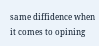same diffidence when it comes to opining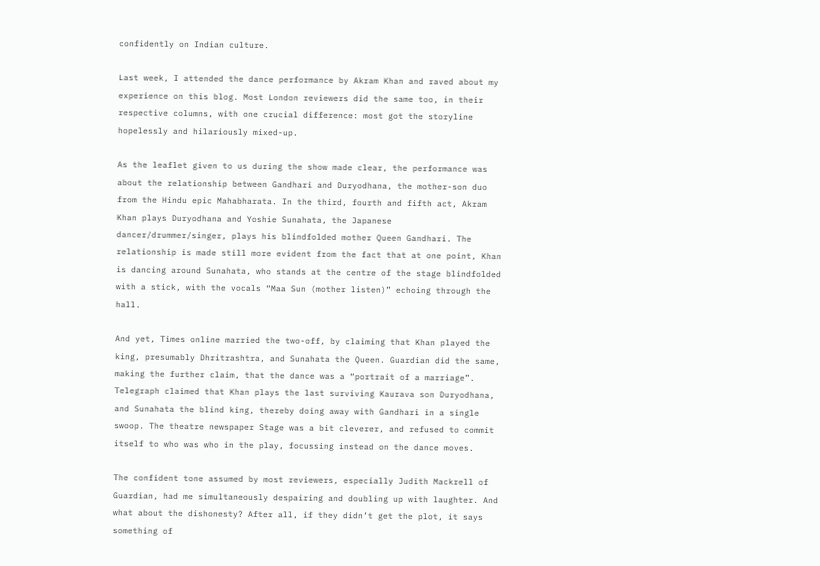confidently on Indian culture.

Last week, I attended the dance performance by Akram Khan and raved about my experience on this blog. Most London reviewers did the same too, in their respective columns, with one crucial difference: most got the storyline hopelessly and hilariously mixed-up.

As the leaflet given to us during the show made clear, the performance was about the relationship between Gandhari and Duryodhana, the mother-son duo from the Hindu epic Mahabharata. In the third, fourth and fifth act, Akram Khan plays Duryodhana and Yoshie Sunahata, the Japanese dancer/drummer/singer, plays his blindfolded mother Queen Gandhari. The relationship is made still more evident from the fact that at one point, Khan is dancing around Sunahata, who stands at the centre of the stage blindfolded with a stick, with the vocals “Maa Sun (mother listen)” echoing through the hall.

And yet, Times online married the two-off, by claiming that Khan played the king, presumably Dhritrashtra, and Sunahata the Queen. Guardian did the same, making the further claim, that the dance was a “portrait of a marriage”. Telegraph claimed that Khan plays the last surviving Kaurava son Duryodhana, and Sunahata the blind king, thereby doing away with Gandhari in a single swoop. The theatre newspaper Stage was a bit cleverer, and refused to commit itself to who was who in the play, focussing instead on the dance moves.

The confident tone assumed by most reviewers, especially Judith Mackrell of Guardian, had me simultaneously despairing and doubling up with laughter. And what about the dishonesty? After all, if they didn’t get the plot, it says something of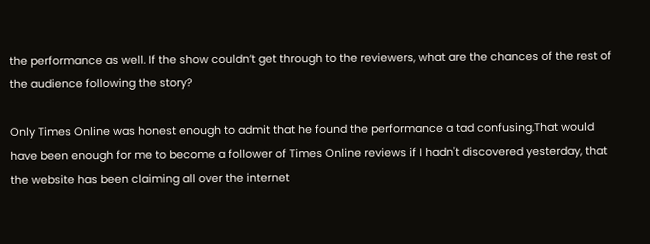the performance as well. If the show couldn’t get through to the reviewers, what are the chances of the rest of the audience following the story?

Only Times Online was honest enough to admit that he found the performance a tad confusing.That would have been enough for me to become a follower of Times Online reviews if I hadn't discovered yesterday, that the website has been claiming all over the internet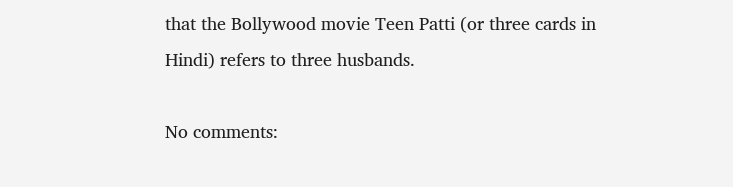that the Bollywood movie Teen Patti (or three cards in Hindi) refers to three husbands.

No comments: